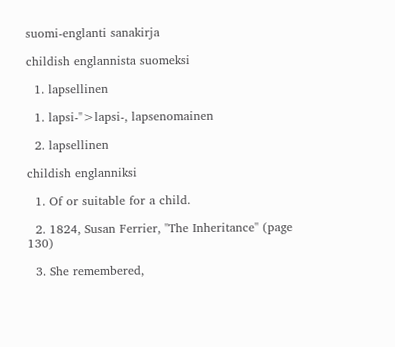suomi-englanti sanakirja

childish englannista suomeksi

  1. lapsellinen

  1. lapsi-">lapsi-, lapsenomainen

  2. lapsellinen

childish englanniksi

  1. Of or suitable for a child.

  2. 1824, Susan Ferrier, ''The Inheritance'' (page 130)

  3. She remembered,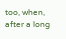too, when, after a long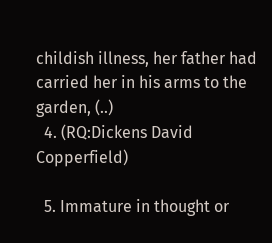childish illness, her father had carried her in his arms to the garden, (..)
  4. (RQ:Dickens David Copperfield)

  5. Immature in thought or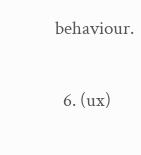behaviour.

  6. (ux)